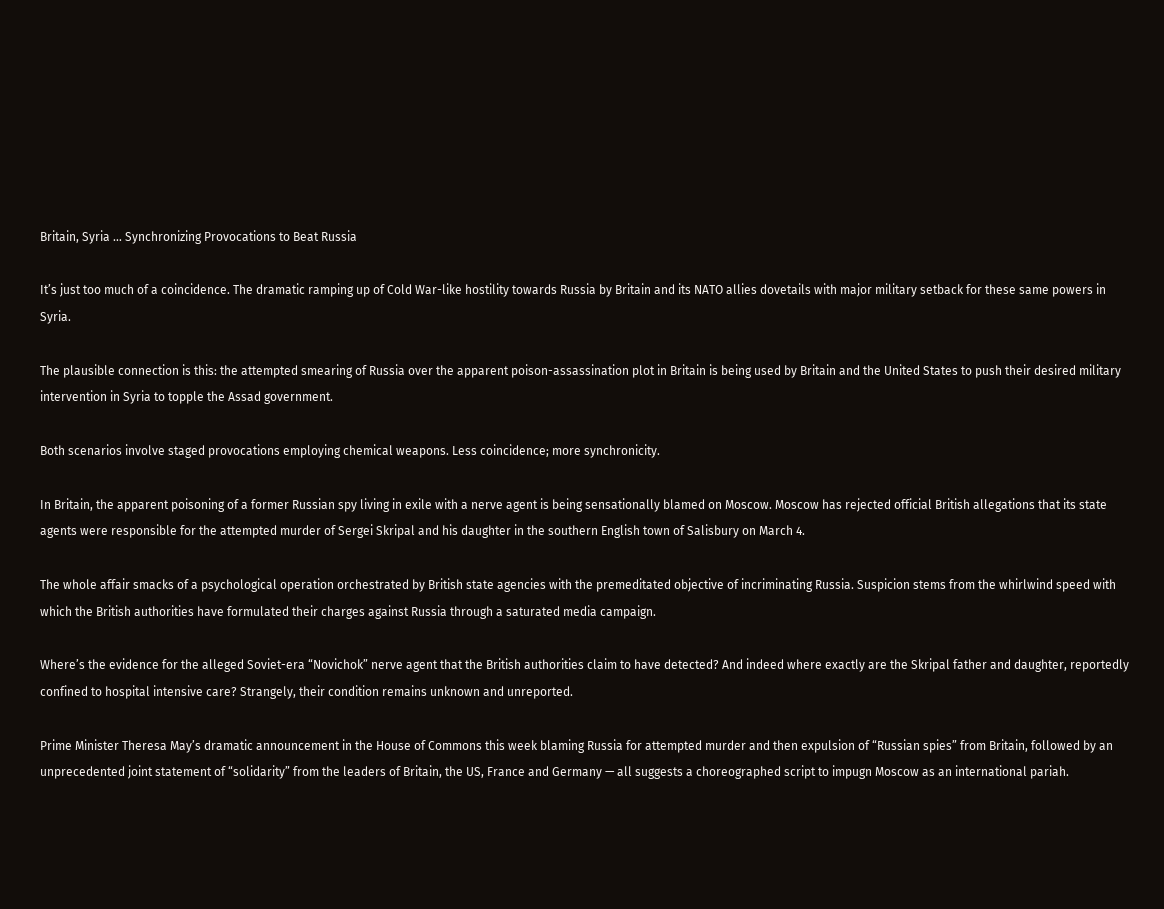Britain, Syria … Synchronizing Provocations to Beat Russia

It’s just too much of a coincidence. The dramatic ramping up of Cold War-like hostility towards Russia by Britain and its NATO allies dovetails with major military setback for these same powers in Syria.

The plausible connection is this: the attempted smearing of Russia over the apparent poison-assassination plot in Britain is being used by Britain and the United States to push their desired military intervention in Syria to topple the Assad government.

Both scenarios involve staged provocations employing chemical weapons. Less coincidence; more synchronicity.

In Britain, the apparent poisoning of a former Russian spy living in exile with a nerve agent is being sensationally blamed on Moscow. Moscow has rejected official British allegations that its state agents were responsible for the attempted murder of Sergei Skripal and his daughter in the southern English town of Salisbury on March 4.

The whole affair smacks of a psychological operation orchestrated by British state agencies with the premeditated objective of incriminating Russia. Suspicion stems from the whirlwind speed with which the British authorities have formulated their charges against Russia through a saturated media campaign.

Where’s the evidence for the alleged Soviet-era “Novichok” nerve agent that the British authorities claim to have detected? And indeed where exactly are the Skripal father and daughter, reportedly confined to hospital intensive care? Strangely, their condition remains unknown and unreported.

Prime Minister Theresa May’s dramatic announcement in the House of Commons this week blaming Russia for attempted murder and then expulsion of “Russian spies” from Britain, followed by an unprecedented joint statement of “solidarity” from the leaders of Britain, the US, France and Germany — all suggests a choreographed script to impugn Moscow as an international pariah.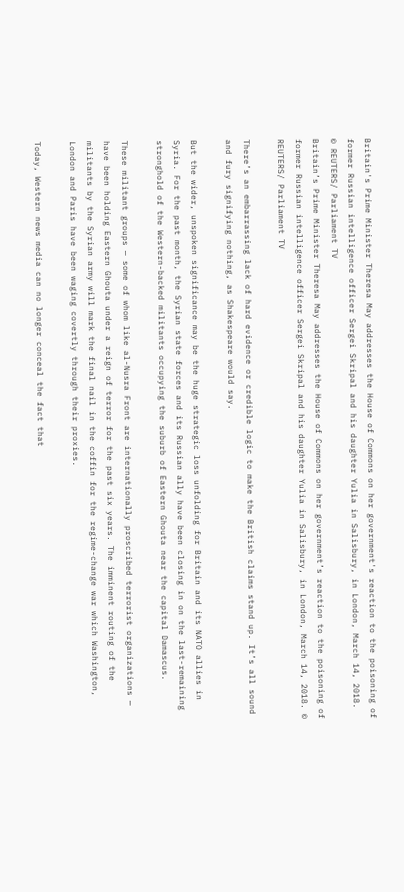Britain's Prime Minister Theresa May addresses the House of Commons on her government's reaction to the poisoning of former Russian intelligence officer Sergei Skripal and his daughter Yulia in Salisbury, in London, March 14, 2018.  © REUTERS/ Parliament TV
Britain’s Prime Minister Theresa May addresses the House of Commons on her government’s reaction to the poisoning of former Russian intelligence officer Sergei Skripal and his daughter Yulia in Salisbury, in London, March 14, 2018. © REUTERS/ Parliament TV

There’s an embarrassing lack of hard evidence or credible logic to make the British claims stand up. It’s all sound and fury signifying nothing, as Shakespeare would say.

But the wider, unspoken significance may be the huge strategic loss unfolding for Britain and its NATO allies in Syria. For the past month, the Syrian state forces and its Russian ally have been closing in on the last-remaining stronghold of the Western-backed militants occupying the suburb of Eastern Ghouta near the capital Damascus.

These militant groups — some of whom like al-Nusra Front are internationally proscribed terrorist organizations — have been holding Eastern Ghouta under a reign of terror for the past six years. The imminent routing of the militants by the Syrian army will mark the final nail in the coffin for the regime-change war which Washington, London and Paris have been waging covertly through their proxies.

Today, Western news media can no longer conceal the fact that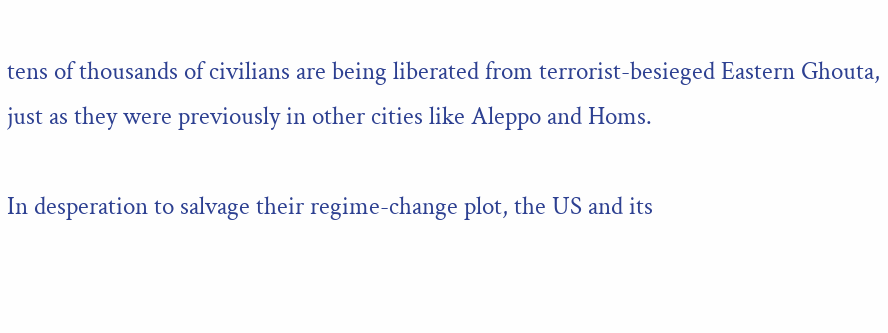tens of thousands of civilians are being liberated from terrorist-besieged Eastern Ghouta, just as they were previously in other cities like Aleppo and Homs.

In desperation to salvage their regime-change plot, the US and its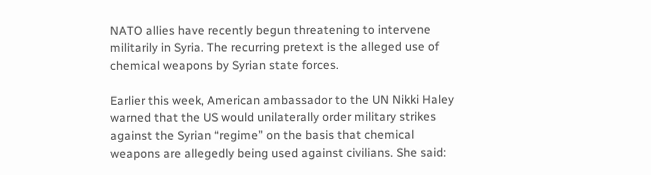NATO allies have recently begun threatening to intervene militarily in Syria. The recurring pretext is the alleged use of chemical weapons by Syrian state forces.

Earlier this week, American ambassador to the UN Nikki Haley warned that the US would unilaterally order military strikes against the Syrian “regime” on the basis that chemical weapons are allegedly being used against civilians. She said: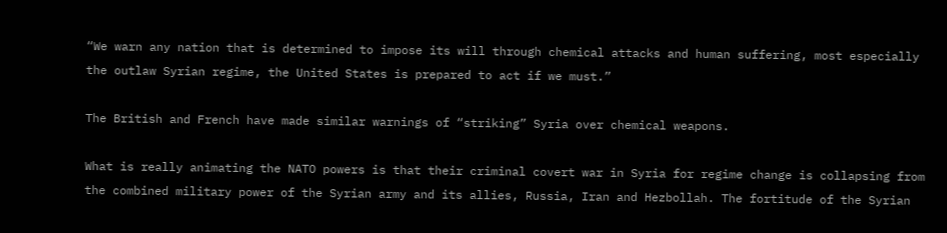“We warn any nation that is determined to impose its will through chemical attacks and human suffering, most especially the outlaw Syrian regime, the United States is prepared to act if we must.”

The British and French have made similar warnings of “striking” Syria over chemical weapons.

What is really animating the NATO powers is that their criminal covert war in Syria for regime change is collapsing from the combined military power of the Syrian army and its allies, Russia, Iran and Hezbollah. The fortitude of the Syrian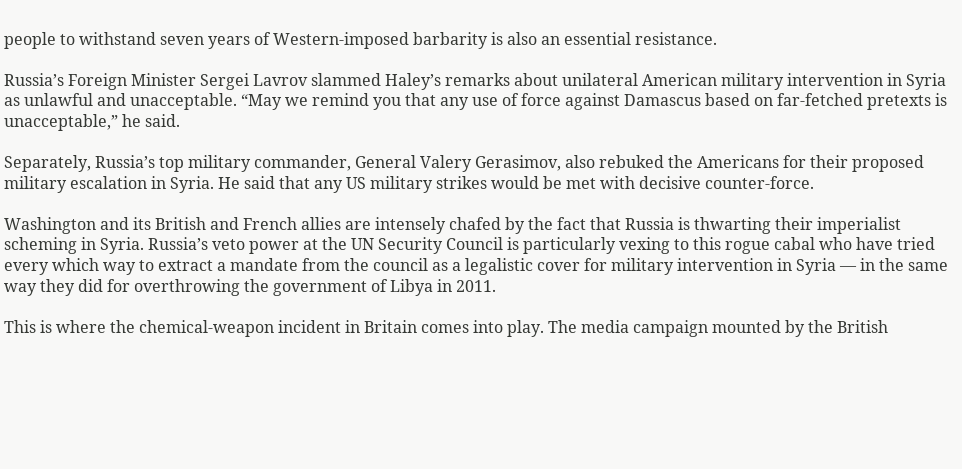people to withstand seven years of Western-imposed barbarity is also an essential resistance.

Russia’s Foreign Minister Sergei Lavrov slammed Haley’s remarks about unilateral American military intervention in Syria as unlawful and unacceptable. “May we remind you that any use of force against Damascus based on far-fetched pretexts is unacceptable,” he said.

Separately, Russia’s top military commander, General Valery Gerasimov, also rebuked the Americans for their proposed military escalation in Syria. He said that any US military strikes would be met with decisive counter-force.

Washington and its British and French allies are intensely chafed by the fact that Russia is thwarting their imperialist scheming in Syria. Russia’s veto power at the UN Security Council is particularly vexing to this rogue cabal who have tried every which way to extract a mandate from the council as a legalistic cover for military intervention in Syria — in the same way they did for overthrowing the government of Libya in 2011.

This is where the chemical-weapon incident in Britain comes into play. The media campaign mounted by the British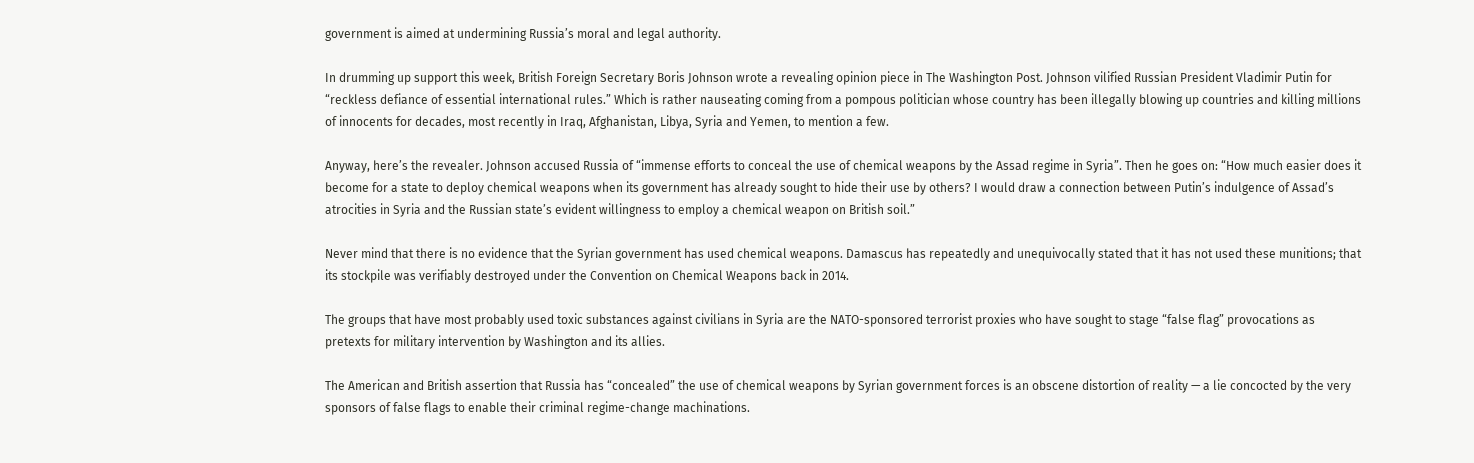government is aimed at undermining Russia’s moral and legal authority.

In drumming up support this week, British Foreign Secretary Boris Johnson wrote a revealing opinion piece in The Washington Post. Johnson vilified Russian President Vladimir Putin for “reckless defiance of essential international rules.” Which is rather nauseating coming from a pompous politician whose country has been illegally blowing up countries and killing millions of innocents for decades, most recently in Iraq, Afghanistan, Libya, Syria and Yemen, to mention a few.

Anyway, here’s the revealer. Johnson accused Russia of “immense efforts to conceal the use of chemical weapons by the Assad regime in Syria”. Then he goes on: “How much easier does it become for a state to deploy chemical weapons when its government has already sought to hide their use by others? I would draw a connection between Putin’s indulgence of Assad’s atrocities in Syria and the Russian state’s evident willingness to employ a chemical weapon on British soil.”

Never mind that there is no evidence that the Syrian government has used chemical weapons. Damascus has repeatedly and unequivocally stated that it has not used these munitions; that its stockpile was verifiably destroyed under the Convention on Chemical Weapons back in 2014.

The groups that have most probably used toxic substances against civilians in Syria are the NATO-sponsored terrorist proxies who have sought to stage “false flag” provocations as pretexts for military intervention by Washington and its allies.

The American and British assertion that Russia has “concealed” the use of chemical weapons by Syrian government forces is an obscene distortion of reality — a lie concocted by the very sponsors of false flags to enable their criminal regime-change machinations.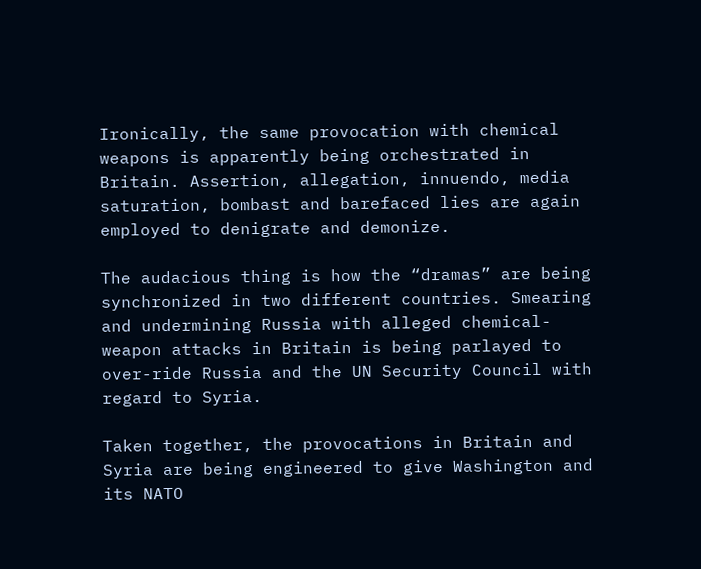Ironically, the same provocation with chemical weapons is apparently being orchestrated in Britain. Assertion, allegation, innuendo, media saturation, bombast and barefaced lies are again employed to denigrate and demonize.

The audacious thing is how the “dramas” are being synchronized in two different countries. Smearing and undermining Russia with alleged chemical-weapon attacks in Britain is being parlayed to over-ride Russia and the UN Security Council with regard to Syria.

Taken together, the provocations in Britain and Syria are being engineered to give Washington and its NATO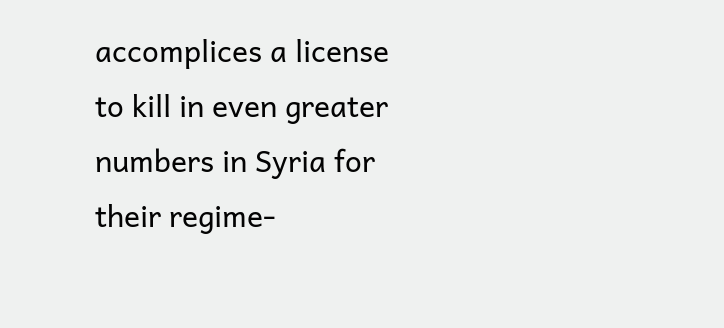accomplices a license to kill in even greater numbers in Syria for their regime-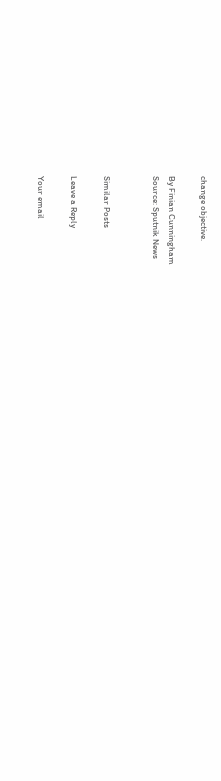change objective.

By Finian Cunningham
Source: Sputnik News


Similar Posts

Leave a Reply

Your email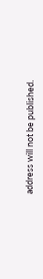address will not be published.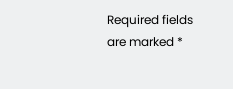Required fields are marked *